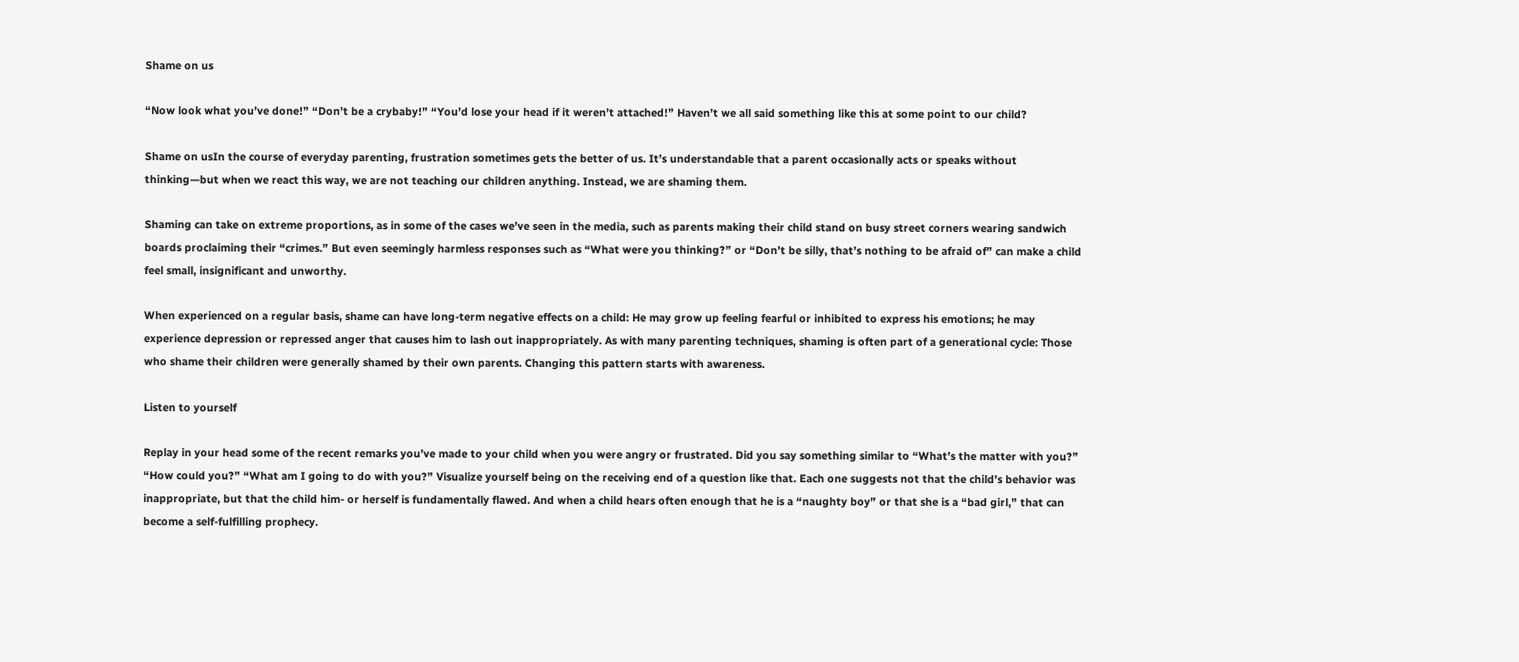Shame on us

“Now look what you’ve done!” “Don’t be a crybaby!” “You’d lose your head if it weren’t attached!” Haven’t we all said something like this at some point to our child?

Shame on usIn the course of everyday parenting, frustration sometimes gets the better of us. It’s understandable that a parent occasionally acts or speaks without thinking—but when we react this way, we are not teaching our children anything. Instead, we are shaming them.

Shaming can take on extreme proportions, as in some of the cases we’ve seen in the media, such as parents making their child stand on busy street corners wearing sandwich boards proclaiming their “crimes.” But even seemingly harmless responses such as “What were you thinking?” or “Don’t be silly, that’s nothing to be afraid of” can make a child feel small, insignificant and unworthy.

When experienced on a regular basis, shame can have long-term negative effects on a child: He may grow up feeling fearful or inhibited to express his emotions; he may experience depression or repressed anger that causes him to lash out inappropriately. As with many parenting techniques, shaming is often part of a generational cycle: Those who shame their children were generally shamed by their own parents. Changing this pattern starts with awareness.

Listen to yourself

Replay in your head some of the recent remarks you’ve made to your child when you were angry or frustrated. Did you say something similar to “What’s the matter with you?” “How could you?” “What am I going to do with you?” Visualize yourself being on the receiving end of a question like that. Each one suggests not that the child’s behavior was inappropriate, but that the child him- or herself is fundamentally flawed. And when a child hears often enough that he is a “naughty boy” or that she is a “bad girl,” that can become a self-fulfilling prophecy.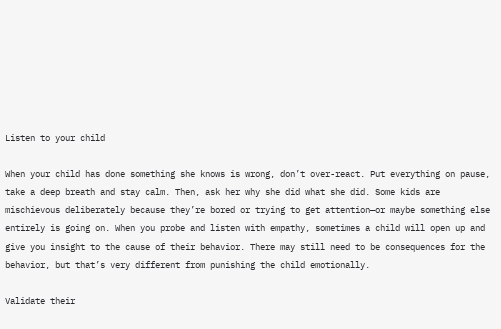Listen to your child

When your child has done something she knows is wrong, don’t over-react. Put everything on pause, take a deep breath and stay calm. Then, ask her why she did what she did. Some kids are mischievous deliberately because they’re bored or trying to get attention—or maybe something else entirely is going on. When you probe and listen with empathy, sometimes a child will open up and give you insight to the cause of their behavior. There may still need to be consequences for the behavior, but that’s very different from punishing the child emotionally.

Validate their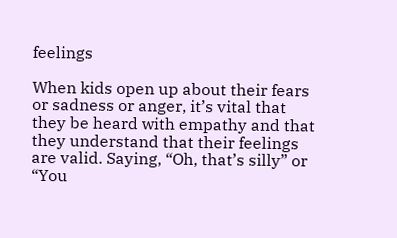feelings

When kids open up about their fears or sadness or anger, it’s vital that they be heard with empathy and that they understand that their feelings are valid. Saying, “Oh, that’s silly” or “You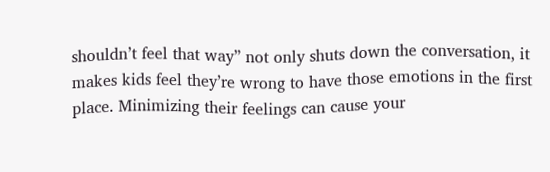shouldn’t feel that way” not only shuts down the conversation, it makes kids feel they’re wrong to have those emotions in the first place. Minimizing their feelings can cause your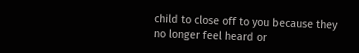child to close off to you because they no longer feel heard or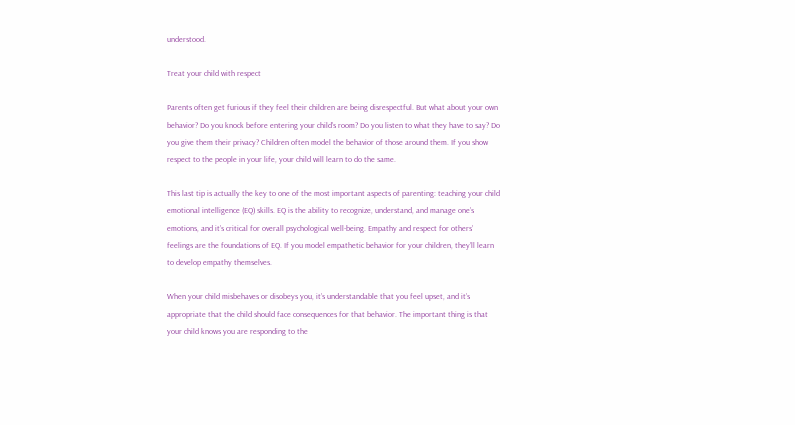understood.

Treat your child with respect

Parents often get furious if they feel their children are being disrespectful. But what about your own behavior? Do you knock before entering your child’s room? Do you listen to what they have to say? Do you give them their privacy? Children often model the behavior of those around them. If you show respect to the people in your life, your child will learn to do the same.

This last tip is actually the key to one of the most important aspects of parenting: teaching your child emotional intelligence (EQ) skills. EQ is the ability to recognize, understand, and manage one’s emotions, and it’s critical for overall psychological well-being. Empathy and respect for others’ feelings are the foundations of EQ. If you model empathetic behavior for your children, they’ll learn to develop empathy themselves.

When your child misbehaves or disobeys you, it’s understandable that you feel upset, and it’s appropriate that the child should face consequences for that behavior. The important thing is that your child knows you are responding to the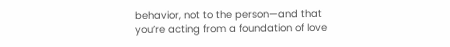behavior, not to the person—and that you’re acting from a foundation of love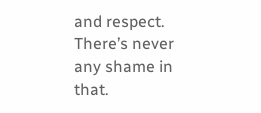and respect. There’s never any shame in that.